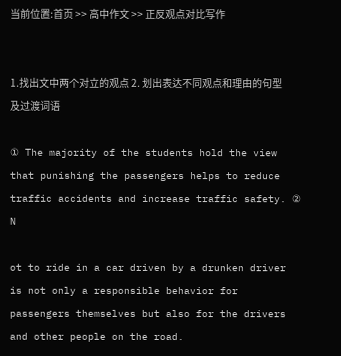当前位置:首页 >> 高中作文 >> 正反观点对比写作


1.找出文中两个对立的观点 2. 划出表达不同观点和理由的句型及过渡词语

① The majority of the students hold the view that punishing the passengers helps to reduce traffic accidents and increase traffic safety. ② N

ot to ride in a car driven by a drunken driver is not only a responsible behavior for passengers themselves but also for the drivers and other people on the road.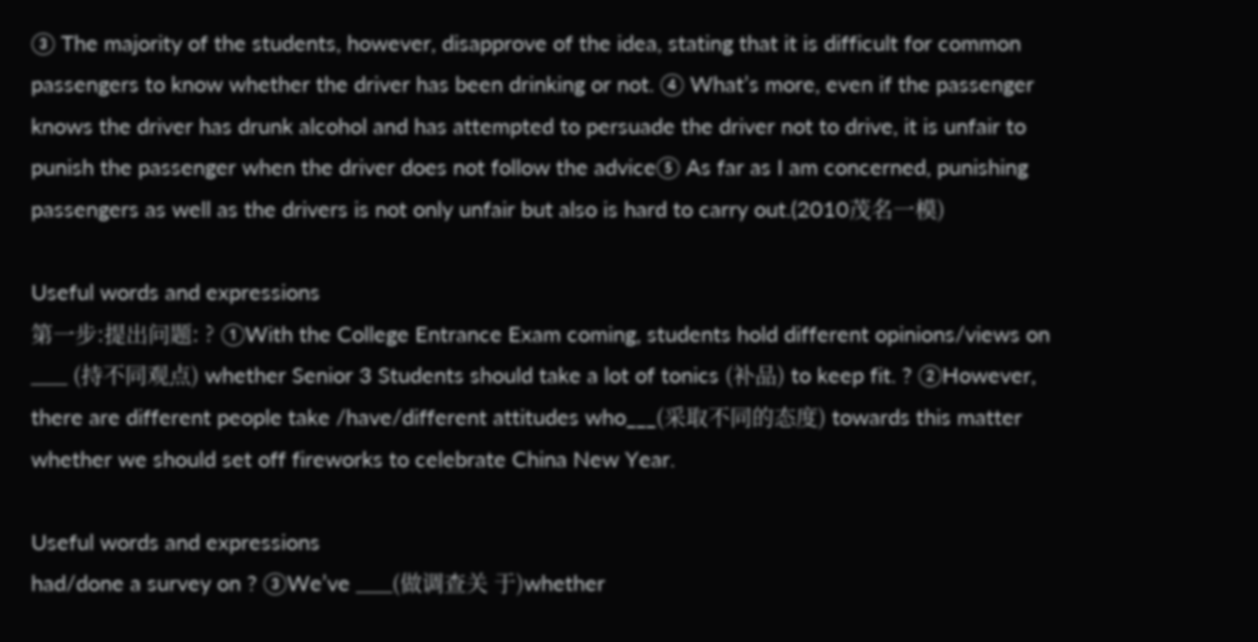③ The majority of the students, however, disapprove of the idea, stating that it is difficult for common passengers to know whether the driver has been drinking or not. ④ What’s more, even if the passenger knows the driver has drunk alcohol and has attempted to persuade the driver not to drive, it is unfair to punish the passenger when the driver does not follow the advice⑤ As far as I am concerned, punishing passengers as well as the drivers is not only unfair but also is hard to carry out.(2010茂名一模)

Useful words and expressions
第一步:提出问题: ? ①With the College Entrance Exam coming, students hold different opinions/views on ___ (持不同观点) whether Senior 3 Students should take a lot of tonics (补品) to keep fit. ? ②However, there are different people take /have/different attitudes who___(采取不同的态度) towards this matter whether we should set off fireworks to celebrate China New Year.

Useful words and expressions
had/done a survey on ? ③We’ve ___(做调查关 于)whether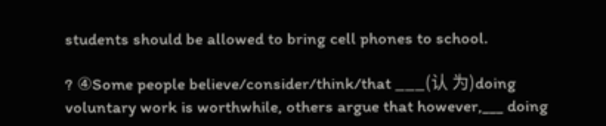students should be allowed to bring cell phones to school.

? ④Some people believe/consider/think/that ___(认 为)doing voluntary work is worthwhile, others argue that however,___ doing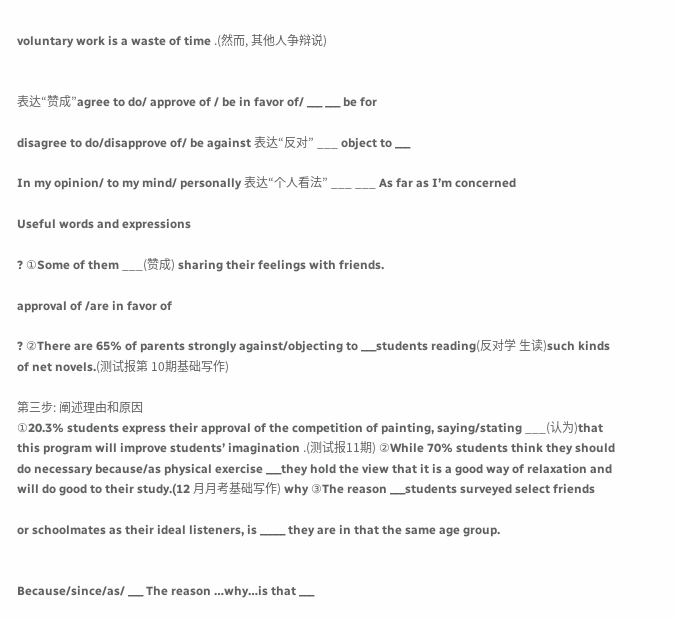voluntary work is a waste of time .(然而, 其他人争辩说)


表达“赞成”agree to do/ approve of / be in favor of/ ___ ___ be for

disagree to do/disapprove of/ be against 表达“反对” ___ object to ___

In my opinion/ to my mind/ personally 表达“个人看法” ___ ___ As far as I’m concerned

Useful words and expressions

? ①Some of them ___(赞成) sharing their feelings with friends.

approval of /are in favor of

? ②There are 65% of parents strongly against/objecting to ___students reading(反对学 生读)such kinds of net novels.(测试报第 10期基础写作)

第三步: 阐述理由和原因
①20.3% students express their approval of the competition of painting, saying/stating ___(认为)that this program will improve students’ imagination .(测试报11期) ②While 70% students think they should do necessary because/as physical exercise ___they hold the view that it is a good way of relaxation and will do good to their study.(12 月月考基础写作) why ③The reason ___students surveyed select friends

or schoolmates as their ideal listeners, is _____ they are in that the same age group.


Because/since/as/ ___ The reason …why…is that ___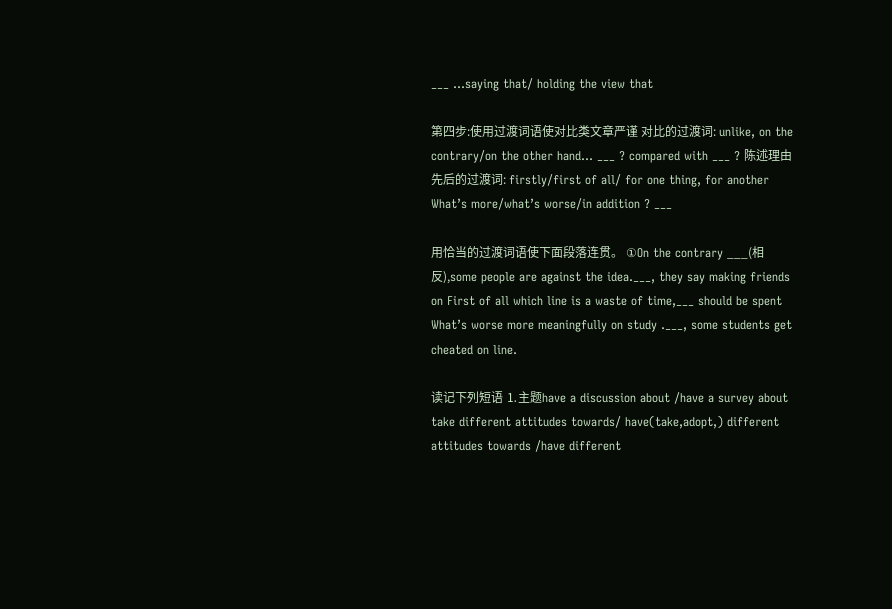___ …saying that/ holding the view that

第四步:使用过渡词语使对比类文章严谨 对比的过渡词: unlike, on the contrary/on the other hand… ___ ? compared with ___ ? 陈述理由先后的过渡词: firstly/first of all/ for one thing, for another What’s more/what’s worse/in addition ? ___

用恰当的过渡词语使下面段落连贯。 ①On the contrary ___(相反),some people are against the idea.___, they say making friends on First of all which line is a waste of time,___ should be spent What’s worse more meaningfully on study .___, some students get cheated on line.

读记下列短语 ⒈主题have a discussion about /have a survey about
take different attitudes towards/ have(take,adopt,) different attitudes towards /have different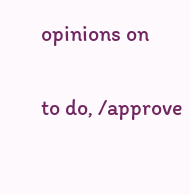opinions on

to do, /approve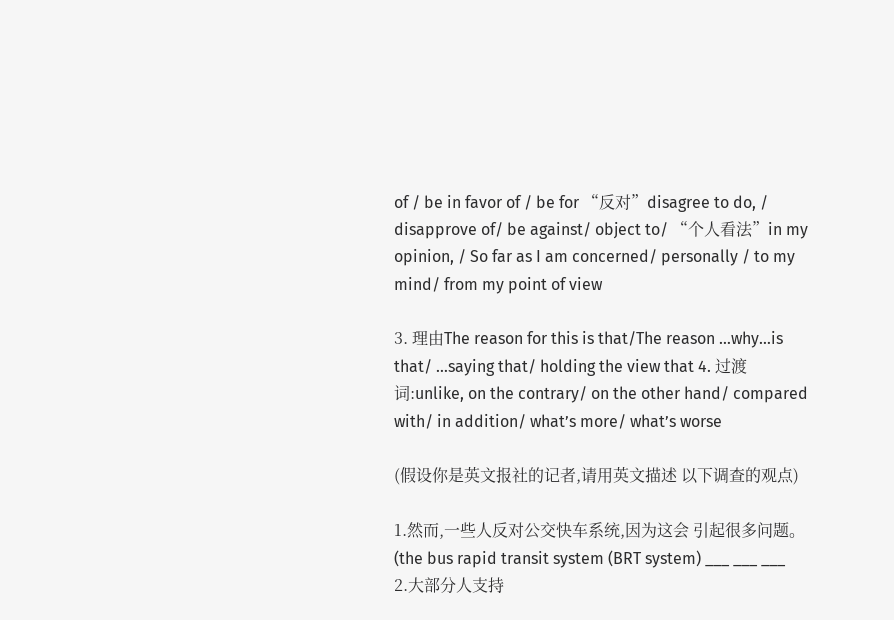of / be in favor of / be for “反对”disagree to do, / disapprove of/ be against/ object to/ “个人看法”in my opinion, / So far as I am concerned/ personally / to my mind/ from my point of view

3. 理由The reason for this is that/The reason …why…is that/ …saying that/ holding the view that 4. 过渡词:unlike, on the contrary/ on the other hand/ compared with/ in addition/ what’s more/ what’s worse

(假设你是英文报社的记者,请用英文描述 以下调查的观点)

1.然而,一些人反对公交快车系统,因为这会 引起很多问题。(the bus rapid transit system (BRT system) ___ ___ ___
2.大部分人支持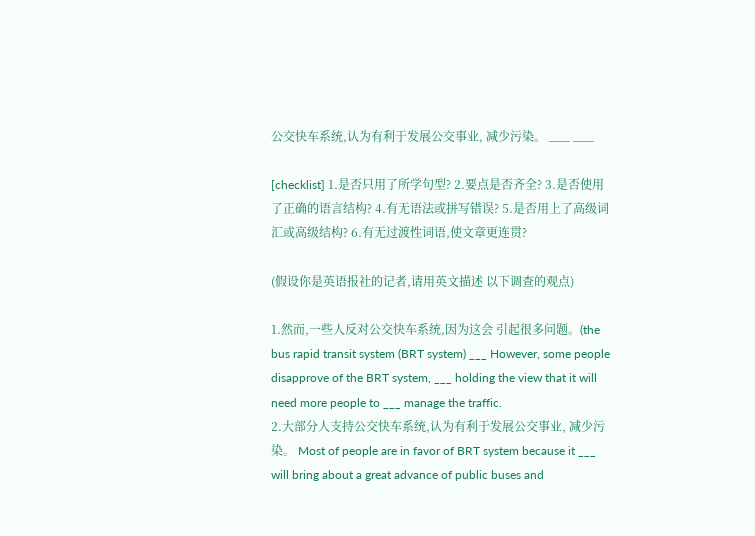公交快车系统,认为有利于发展公交事业, 减少污染。 ___ ___

[checklist] 1.是否只用了所学句型? 2.要点是否齐全? 3.是否使用了正确的语言结构? 4.有无语法或拼写错误? 5.是否用上了高级词汇或高级结构? 6.有无过渡性词语,使文章更连贯?

(假设你是英语报社的记者,请用英文描述 以下调查的观点)

1.然而,一些人反对公交快车系统,因为这会 引起很多问题。(the bus rapid transit system (BRT system) ___ However, some people disapprove of the BRT system, ___ holding the view that it will need more people to ___ manage the traffic.
2.大部分人支持公交快车系统,认为有利于发展公交事业, 减少污染。 Most of people are in favor of BRT system because it ___ will bring about a great advance of public buses and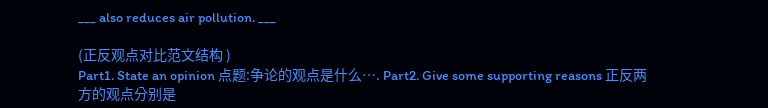___ also reduces air pollution. ___

(正反观点对比范文结构 )
Part1. State an opinion 点题:争论的观点是什么…. Part2. Give some supporting reasons 正反两方的观点分别是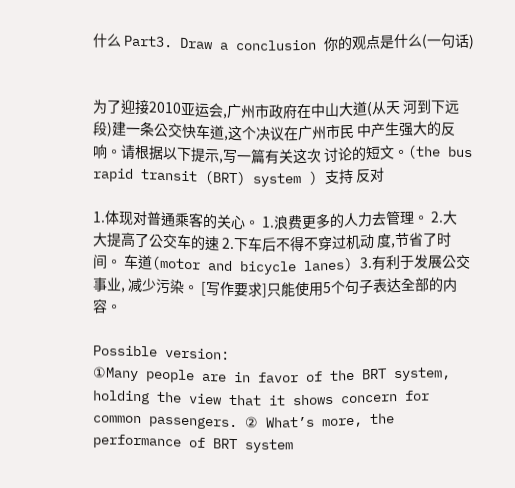什么 Part3. Draw a conclusion 你的观点是什么(一句话)


为了迎接2010亚运会,广州市政府在中山大道(从天 河到下远段)建一条公交快车道,这个决议在广州市民 中产生强大的反响。请根据以下提示,写一篇有关这次 讨论的短文。(the bus rapid transit (BRT) system ) 支持 反对

1.体现对普通乘客的关心。 1.浪费更多的人力去管理。 2.大大提高了公交车的速 2.下车后不得不穿过机动 度,节省了时间。 车道(motor and bicycle lanes) 3.有利于发展公交事业, 减少污染。 [写作要求]只能使用5个句子表达全部的内容。

Possible version:
①Many people are in favor of the BRT system, holding the view that it shows concern for common passengers. ② What’s more, the performance of BRT system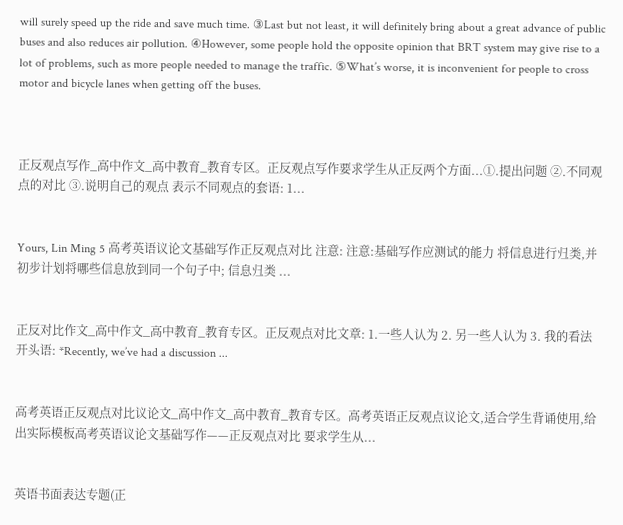will surely speed up the ride and save much time. ③Last but not least, it will definitely bring about a great advance of public buses and also reduces air pollution. ④However, some people hold the opposite opinion that BRT system may give rise to a lot of problems, such as more people needed to manage the traffic. ⑤What’s worse, it is inconvenient for people to cross motor and bicycle lanes when getting off the buses.



正反观点写作_高中作文_高中教育_教育专区。正反观点写作要求学生从正反两个方面...①.提出问题 ②.不同观点的对比 ③.说明自己的观点 表示不同观点的套语: 1...


Yours, Lin Ming 5 高考英语议论文基础写作正反观点对比 注意: 注意:基础写作应测试的能力 将信息进行归类,并初步计划将哪些信息放到同一个句子中; 信息归类 ...


正反对比作文_高中作文_高中教育_教育专区。正反观点对比文章: 1.一些人认为 2. 另一些人认为 3. 我的看法 开头语: *Recently, we’ve had a discussion ...


高考英语正反观点对比议论文_高中作文_高中教育_教育专区。高考英语正反观点议论文,适合学生背诵使用,给出实际模板高考英语议论文基础写作——正反观点对比 要求学生从...


英语书面表达专题(正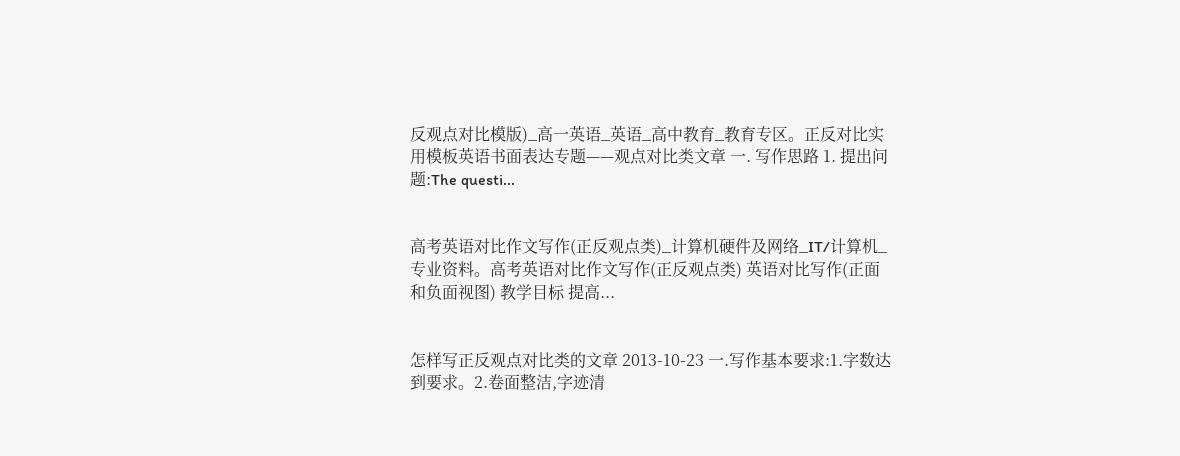反观点对比模版)_高一英语_英语_高中教育_教育专区。正反对比实用模板英语书面表达专题——观点对比类文章 一. 写作思路 1. 提出问题:The questi...


高考英语对比作文写作(正反观点类)_计算机硬件及网络_IT/计算机_专业资料。高考英语对比作文写作(正反观点类) 英语对比写作(正面和负面视图) 教学目标 提高...


怎样写正反观点对比类的文章 2013-10-23 一.写作基本要求:1.字数达到要求。2.卷面整洁,字迹清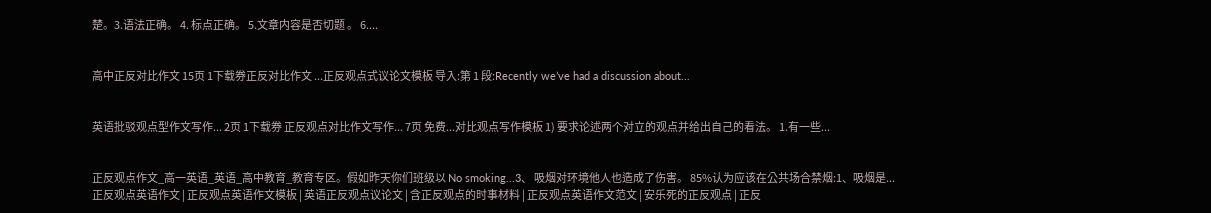楚。3.语法正确。 4. 标点正确。 5.文章内容是否切题 。 6....


高中正反对比作文 15页 1下载券正反对比作文 ...正反观点式议论文模板 导入:第 1 段:Recently we’ve had a discussion about...


英语批驳观点型作文写作... 2页 1下载券 正反观点对比作文写作... 7页 免费...对比观点写作模板 1) 要求论述两个对立的观点并给出自己的看法。 1.有一些...


正反观点作文_高一英语_英语_高中教育_教育专区。假如昨天你们班级以 No smoking...3、 吸烟对环境他人也造成了伤害。 85%认为应该在公共场合禁烟:1、吸烟是...
正反观点英语作文 | 正反观点英语作文模板 | 英语正反观点议论文 | 含正反观点的时事材料 | 正反观点英语作文范文 | 安乐死的正反观点 | 正反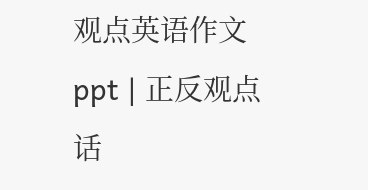观点英语作文ppt | 正反观点话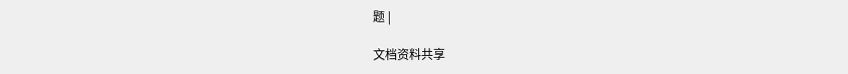题 |

文档资料共享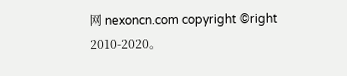网 nexoncn.com copyright ©right 2010-2020。